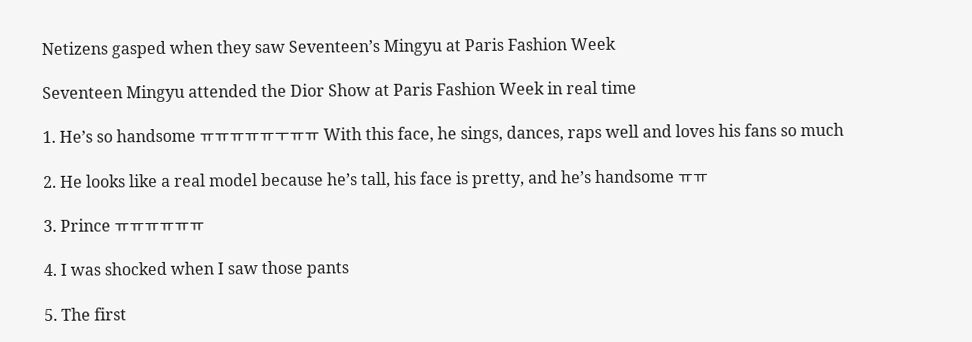Netizens gasped when they saw Seventeen’s Mingyu at Paris Fashion Week

Seventeen Mingyu attended the Dior Show at Paris Fashion Week in real time

1. He’s so handsome ㅠㅠㅠㅠㅠㅜㅠㅠ With this face, he sings, dances, raps well and loves his fans so much

2. He looks like a real model because he’s tall, his face is pretty, and he’s handsome ㅠㅠ

3. Prince ㅠㅠㅠㅠㅠㅠ

4. I was shocked when I saw those pants

5. The first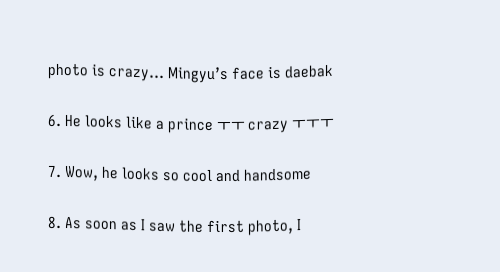photo is crazy… Mingyu’s face is daebak

6. He looks like a prince ㅜㅜ crazy ㅜㅜㅜ

7. Wow, he looks so cool and handsome

8. As soon as I saw the first photo, I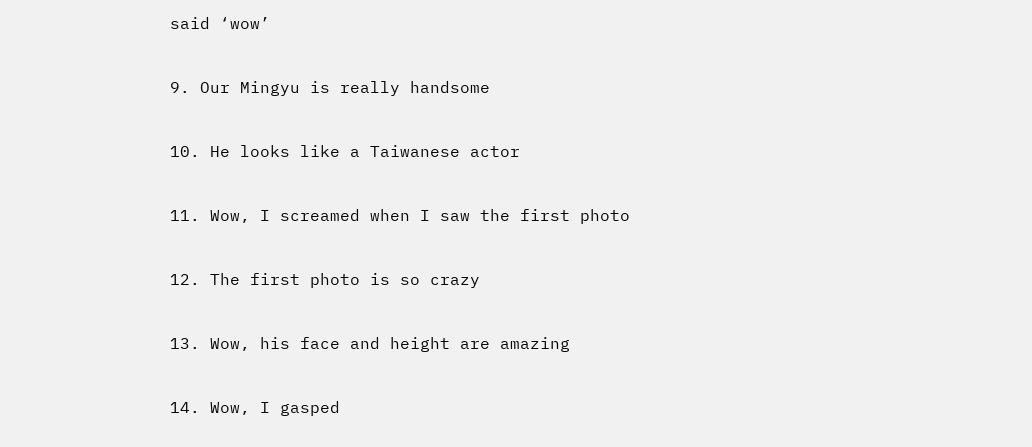said ‘wow’

9. Our Mingyu is really handsome

10. He looks like a Taiwanese actor

11. Wow, I screamed when I saw the first photo

12. The first photo is so crazy

13. Wow, his face and height are amazing

14. Wow, I gasped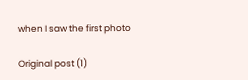when I saw the first photo

Original post (1)